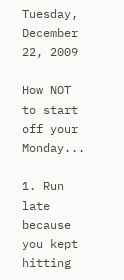Tuesday, December 22, 2009

How NOT to start off your Monday...

1. Run late because you kept hitting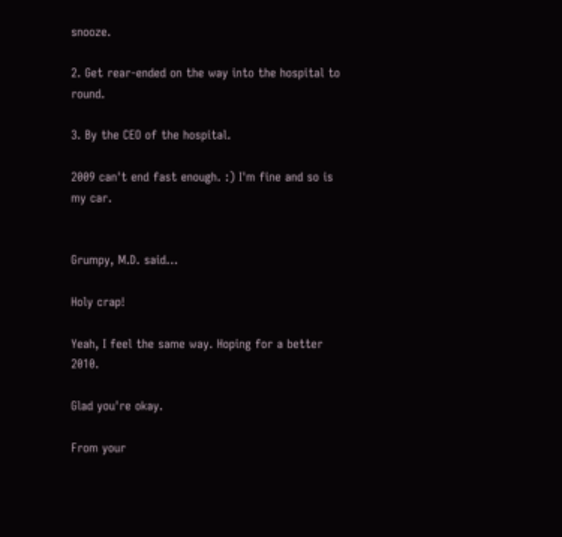snooze.

2. Get rear-ended on the way into the hospital to round.

3. By the CEO of the hospital.

2009 can't end fast enough. :) I'm fine and so is my car.


Grumpy, M.D. said...

Holy crap!

Yeah, I feel the same way. Hoping for a better 2010.

Glad you're okay.

From your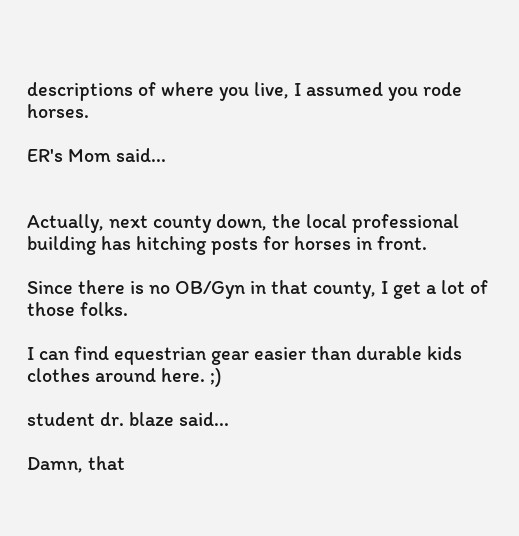descriptions of where you live, I assumed you rode horses.

ER's Mom said...


Actually, next county down, the local professional building has hitching posts for horses in front.

Since there is no OB/Gyn in that county, I get a lot of those folks.

I can find equestrian gear easier than durable kids clothes around here. ;)

student dr. blaze said...

Damn, that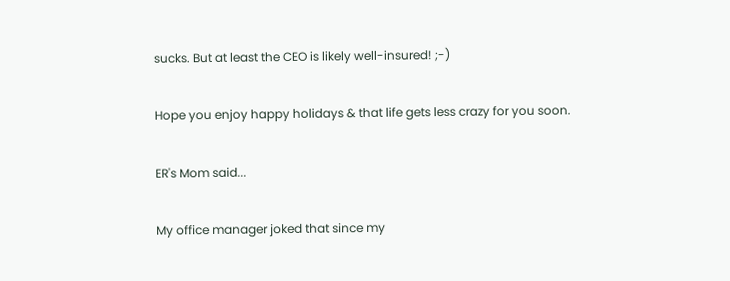sucks. But at least the CEO is likely well-insured! ;-)

Hope you enjoy happy holidays & that life gets less crazy for you soon.

ER's Mom said...

My office manager joked that since my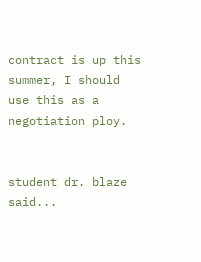contract is up this summer, I should use this as a negotiation ploy.


student dr. blaze said...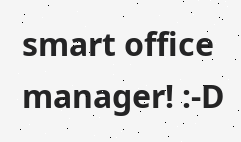smart office manager! :-D